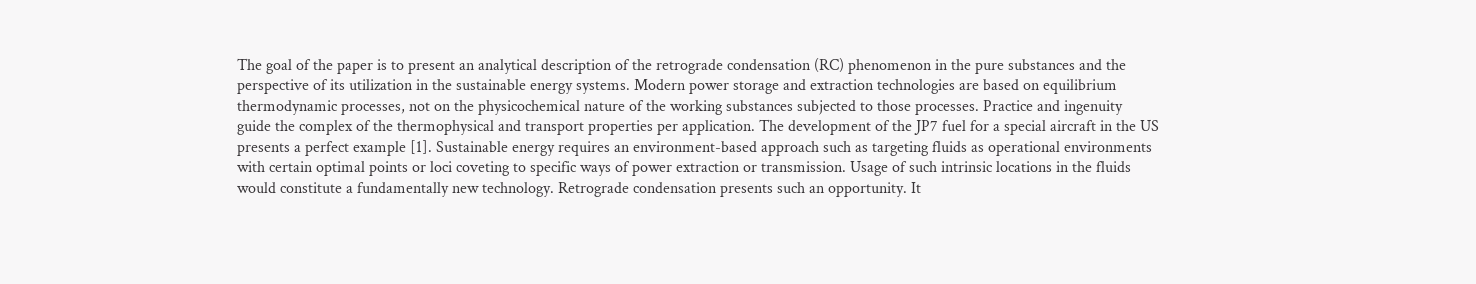The goal of the paper is to present an analytical description of the retrograde condensation (RC) phenomenon in the pure substances and the perspective of its utilization in the sustainable energy systems. Modern power storage and extraction technologies are based on equilibrium thermodynamic processes, not on the physicochemical nature of the working substances subjected to those processes. Practice and ingenuity guide the complex of the thermophysical and transport properties per application. The development of the JP7 fuel for a special aircraft in the US presents a perfect example [1]. Sustainable energy requires an environment-based approach such as targeting fluids as operational environments with certain optimal points or loci coveting to specific ways of power extraction or transmission. Usage of such intrinsic locations in the fluids would constitute a fundamentally new technology. Retrograde condensation presents such an opportunity. It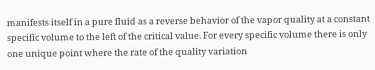manifests itself in a pure fluid as a reverse behavior of the vapor quality at a constant specific volume to the left of the critical value. For every specific volume there is only one unique point where the rate of the quality variation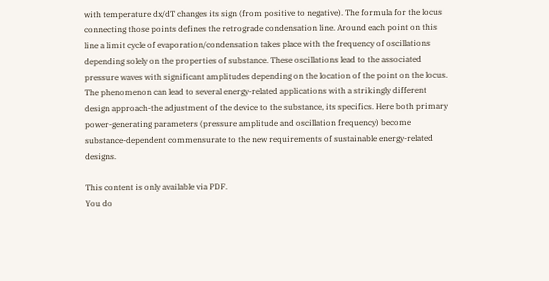with temperature dx/dT changes its sign (from positive to negative). The formula for the locus connecting those points defines the retrograde condensation line. Around each point on this line a limit cycle of evaporation/condensation takes place with the frequency of oscillations depending solely on the properties of substance. These oscillations lead to the associated pressure waves with significant amplitudes depending on the location of the point on the locus. The phenomenon can lead to several energy-related applications with a strikingly different design approach-the adjustment of the device to the substance, its specifics. Here both primary power-generating parameters (pressure amplitude and oscillation frequency) become substance-dependent commensurate to the new requirements of sustainable energy-related designs.

This content is only available via PDF.
You do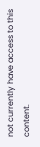not currently have access to this content.